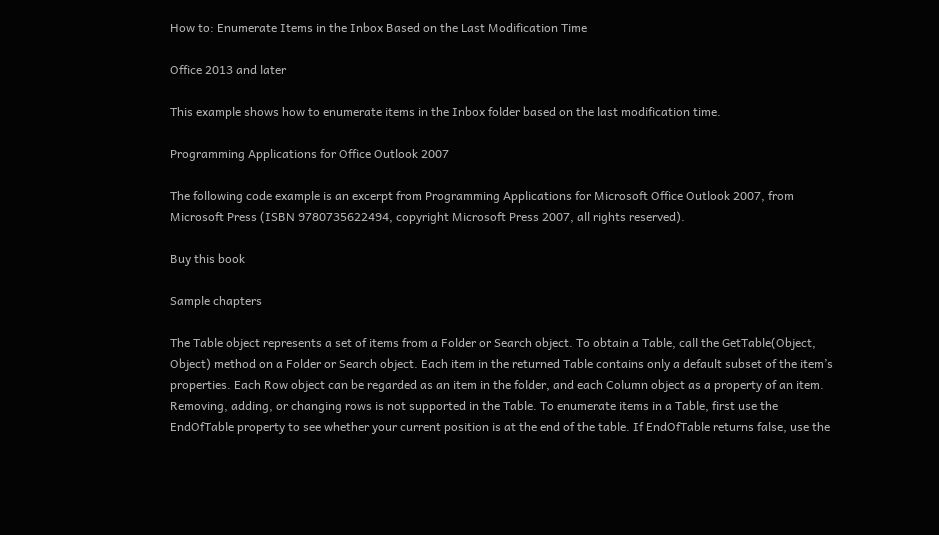How to: Enumerate Items in the Inbox Based on the Last Modification Time

Office 2013 and later

This example shows how to enumerate items in the Inbox folder based on the last modification time.

Programming Applications for Office Outlook 2007

The following code example is an excerpt from Programming Applications for Microsoft Office Outlook 2007, from Microsoft Press (ISBN 9780735622494, copyright Microsoft Press 2007, all rights reserved).

Buy this book

Sample chapters

The Table object represents a set of items from a Folder or Search object. To obtain a Table, call the GetTable(Object, Object) method on a Folder or Search object. Each item in the returned Table contains only a default subset of the item’s properties. Each Row object can be regarded as an item in the folder, and each Column object as a property of an item. Removing, adding, or changing rows is not supported in the Table. To enumerate items in a Table, first use the EndOfTable property to see whether your current position is at the end of the table. If EndOfTable returns false, use the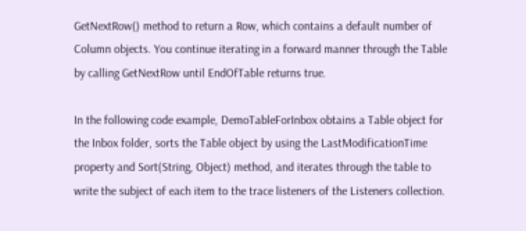GetNextRow() method to return a Row, which contains a default number of Column objects. You continue iterating in a forward manner through the Table by calling GetNextRow until EndOfTable returns true.

In the following code example, DemoTableForInbox obtains a Table object for the Inbox folder, sorts the Table object by using the LastModificationTime property and Sort(String, Object) method, and iterates through the table to write the subject of each item to the trace listeners of the Listeners collection.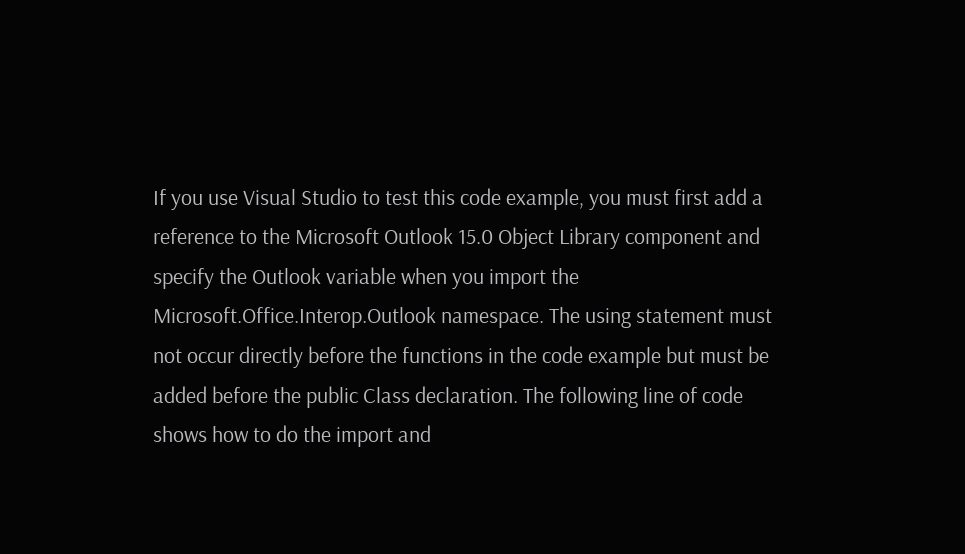If you use Visual Studio to test this code example, you must first add a reference to the Microsoft Outlook 15.0 Object Library component and specify the Outlook variable when you import the Microsoft.Office.Interop.Outlook namespace. The using statement must not occur directly before the functions in the code example but must be added before the public Class declaration. The following line of code shows how to do the import and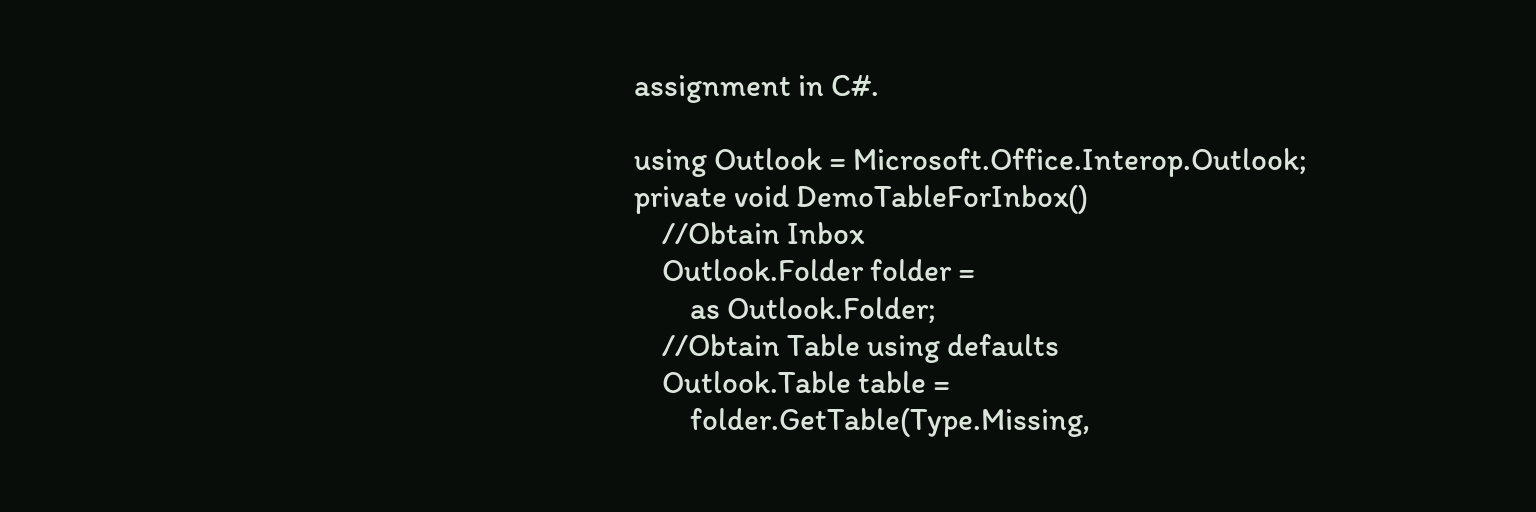assignment in C#.

using Outlook = Microsoft.Office.Interop.Outlook;
private void DemoTableForInbox()
    //Obtain Inbox
    Outlook.Folder folder =
        as Outlook.Folder;
    //Obtain Table using defaults
    Outlook.Table table =
        folder.GetTable(Type.Missing,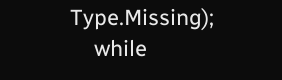Type.Missing);
    while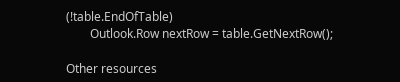(!table.EndOfTable)
        Outlook.Row nextRow = table.GetNextRow();

Other resources